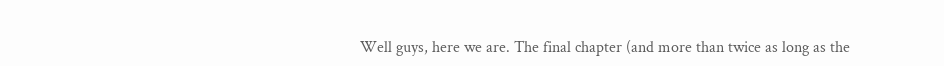Well guys, here we are. The final chapter (and more than twice as long as the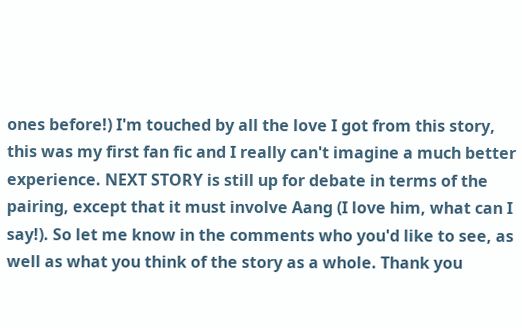ones before!) I'm touched by all the love I got from this story, this was my first fan fic and I really can't imagine a much better experience. NEXT STORY is still up for debate in terms of the pairing, except that it must involve Aang (I love him, what can I say!). So let me know in the comments who you'd like to see, as well as what you think of the story as a whole. Thank you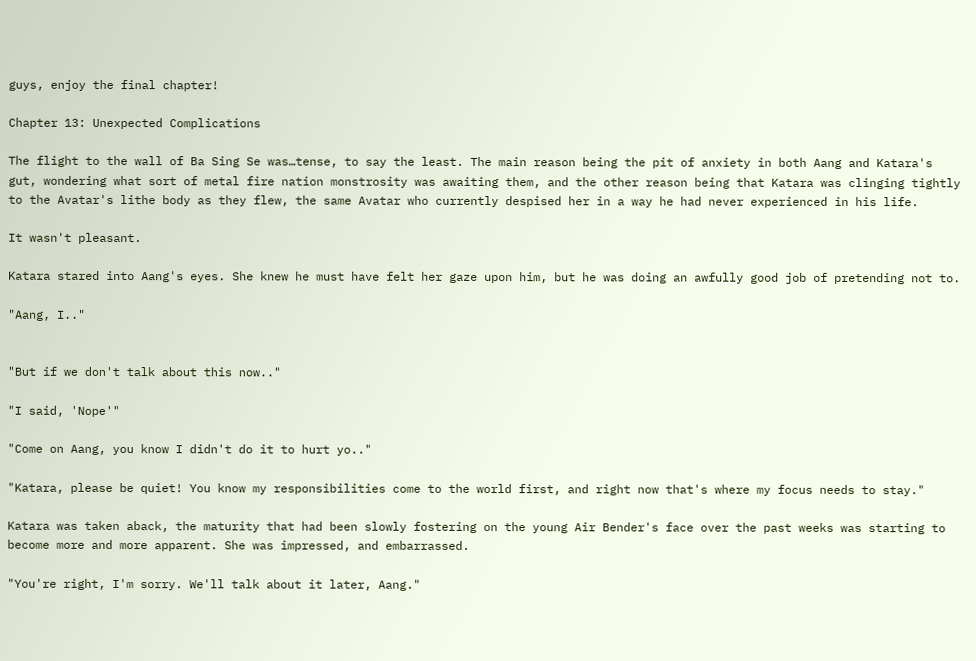guys, enjoy the final chapter!

Chapter 13: Unexpected Complications

The flight to the wall of Ba Sing Se was…tense, to say the least. The main reason being the pit of anxiety in both Aang and Katara's gut, wondering what sort of metal fire nation monstrosity was awaiting them, and the other reason being that Katara was clinging tightly to the Avatar's lithe body as they flew, the same Avatar who currently despised her in a way he had never experienced in his life.

It wasn't pleasant.

Katara stared into Aang's eyes. She knew he must have felt her gaze upon him, but he was doing an awfully good job of pretending not to.

"Aang, I.."


"But if we don't talk about this now.."

"I said, 'Nope'"

"Come on Aang, you know I didn't do it to hurt yo.."

"Katara, please be quiet! You know my responsibilities come to the world first, and right now that's where my focus needs to stay."

Katara was taken aback, the maturity that had been slowly fostering on the young Air Bender's face over the past weeks was starting to become more and more apparent. She was impressed, and embarrassed.

"You're right, I'm sorry. We'll talk about it later, Aang."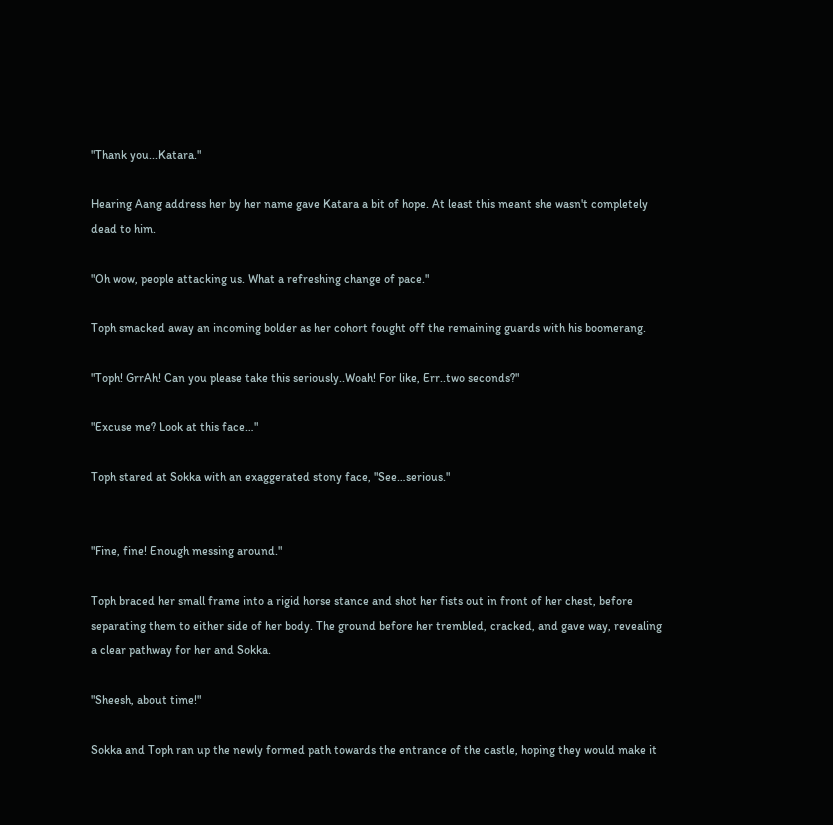"Thank you...Katara."

Hearing Aang address her by her name gave Katara a bit of hope. At least this meant she wasn't completely dead to him.

"Oh wow, people attacking us. What a refreshing change of pace."

Toph smacked away an incoming bolder as her cohort fought off the remaining guards with his boomerang.

"Toph! GrrAh! Can you please take this seriously..Woah! For like, Err..two seconds?"

"Excuse me? Look at this face…"

Toph stared at Sokka with an exaggerated stony face, "See…serious."


"Fine, fine! Enough messing around."

Toph braced her small frame into a rigid horse stance and shot her fists out in front of her chest, before separating them to either side of her body. The ground before her trembled, cracked, and gave way, revealing a clear pathway for her and Sokka.

"Sheesh, about time!"

Sokka and Toph ran up the newly formed path towards the entrance of the castle, hoping they would make it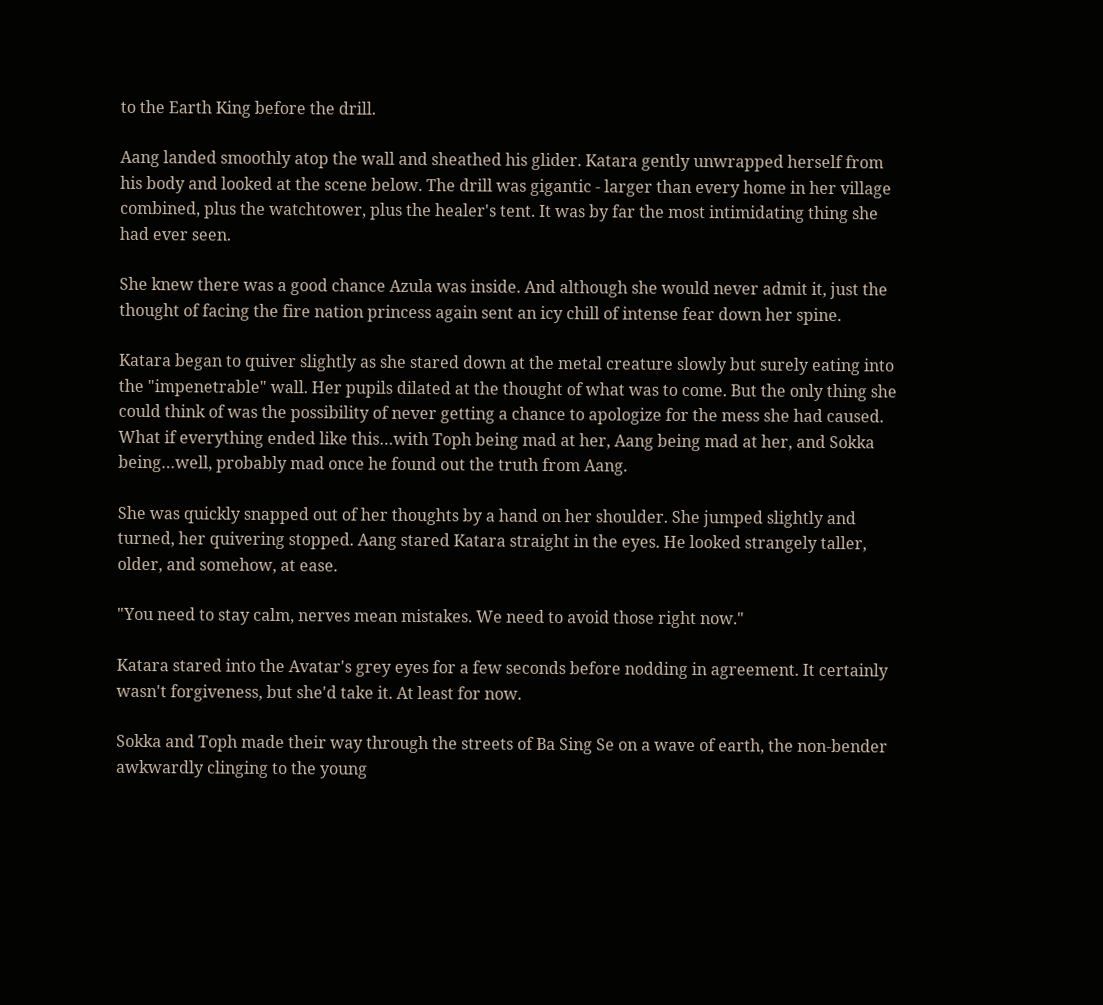to the Earth King before the drill.

Aang landed smoothly atop the wall and sheathed his glider. Katara gently unwrapped herself from his body and looked at the scene below. The drill was gigantic - larger than every home in her village combined, plus the watchtower, plus the healer's tent. It was by far the most intimidating thing she had ever seen.

She knew there was a good chance Azula was inside. And although she would never admit it, just the thought of facing the fire nation princess again sent an icy chill of intense fear down her spine.

Katara began to quiver slightly as she stared down at the metal creature slowly but surely eating into the "impenetrable" wall. Her pupils dilated at the thought of what was to come. But the only thing she could think of was the possibility of never getting a chance to apologize for the mess she had caused. What if everything ended like this…with Toph being mad at her, Aang being mad at her, and Sokka being…well, probably mad once he found out the truth from Aang.

She was quickly snapped out of her thoughts by a hand on her shoulder. She jumped slightly and turned, her quivering stopped. Aang stared Katara straight in the eyes. He looked strangely taller, older, and somehow, at ease.

"You need to stay calm, nerves mean mistakes. We need to avoid those right now."

Katara stared into the Avatar's grey eyes for a few seconds before nodding in agreement. It certainly wasn't forgiveness, but she'd take it. At least for now.

Sokka and Toph made their way through the streets of Ba Sing Se on a wave of earth, the non-bender awkwardly clinging to the young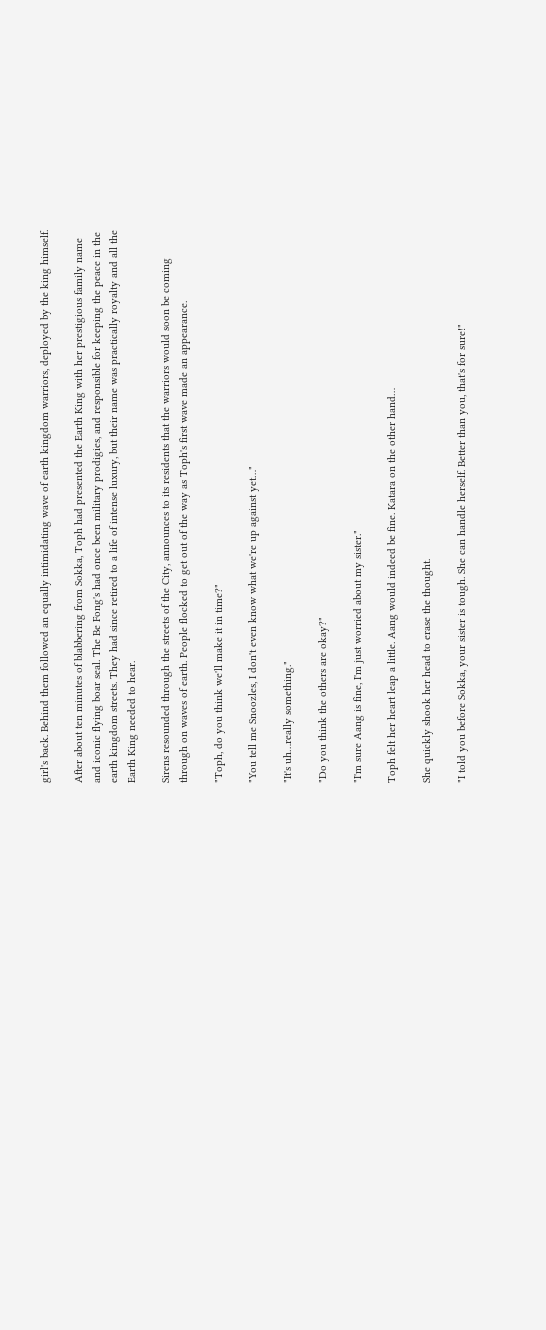girl's back. Behind them followed an equally intimidating wave of earth kingdom warriors, deployed by the king himself.

After about ten minutes of blabbering from Sokka, Toph had presented the Earth King with her prestigious family name and iconic flying boar seal. The Be Fong's had once been military prodigies, and responsible for keeping the peace in the earth kingdom streets. They had since retired to a life of intense luxury, but their name was practically royalty and all the Earth King needed to hear.

Sirens resounded through the streets of the City, announces to its residents that the warriors would soon be coming through on waves of earth. People flocked to get out of the way as Toph's first wave made an appearance.

"Toph, do you think we'll make it in time?"

"You tell me Snoozles, I don't even know what we're up against yet…"

"It's uh…really something."

"Do you think the others are okay?"

"I'm sure Aang is fine, I'm just worried about my sister."

Toph felt her heart leap a little. Aang would indeed be fine. Katara on the other hand…

She quickly shook her head to erase the thought.

"I told you before Sokka, your sister is tough. She can handle herself. Better than you, that's for sure!"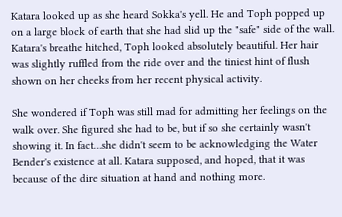Katara looked up as she heard Sokka's yell. He and Toph popped up on a large block of earth that she had slid up the "safe" side of the wall. Katara's breathe hitched, Toph looked absolutely beautiful. Her hair was slightly ruffled from the ride over and the tiniest hint of flush shown on her cheeks from her recent physical activity.

She wondered if Toph was still mad for admitting her feelings on the walk over. She figured she had to be, but if so she certainly wasn't showing it. In fact…she didn't seem to be acknowledging the Water Bender's existence at all. Katara supposed, and hoped, that it was because of the dire situation at hand and nothing more.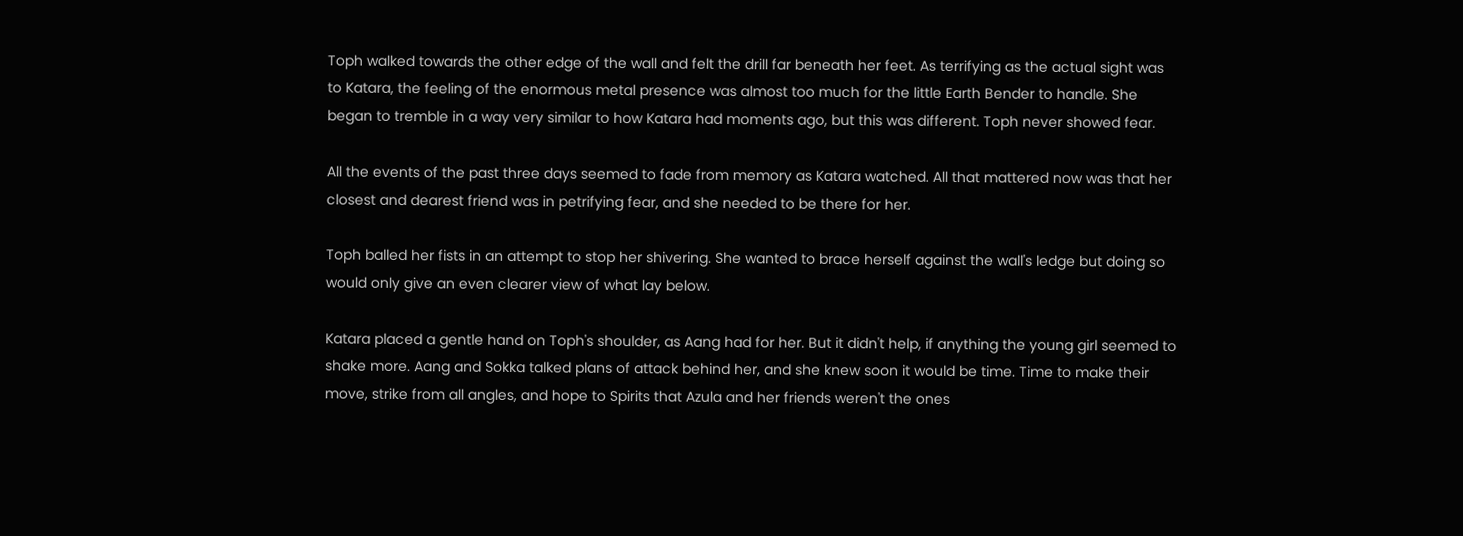Toph walked towards the other edge of the wall and felt the drill far beneath her feet. As terrifying as the actual sight was to Katara, the feeling of the enormous metal presence was almost too much for the little Earth Bender to handle. She began to tremble in a way very similar to how Katara had moments ago, but this was different. Toph never showed fear.

All the events of the past three days seemed to fade from memory as Katara watched. All that mattered now was that her closest and dearest friend was in petrifying fear, and she needed to be there for her.

Toph balled her fists in an attempt to stop her shivering. She wanted to brace herself against the wall's ledge but doing so would only give an even clearer view of what lay below.

Katara placed a gentle hand on Toph's shoulder, as Aang had for her. But it didn't help, if anything the young girl seemed to shake more. Aang and Sokka talked plans of attack behind her, and she knew soon it would be time. Time to make their move, strike from all angles, and hope to Spirits that Azula and her friends weren't the ones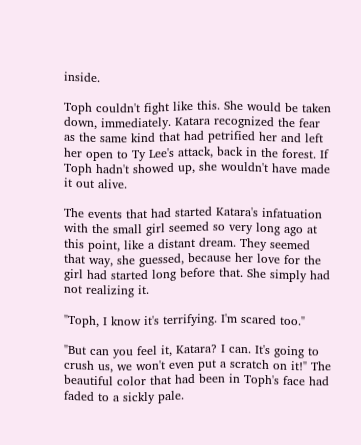inside.

Toph couldn't fight like this. She would be taken down, immediately. Katara recognized the fear as the same kind that had petrified her and left her open to Ty Lee's attack, back in the forest. If Toph hadn't showed up, she wouldn't have made it out alive.

The events that had started Katara's infatuation with the small girl seemed so very long ago at this point, like a distant dream. They seemed that way, she guessed, because her love for the girl had started long before that. She simply had not realizing it.

"Toph, I know it's terrifying. I'm scared too."

"But can you feel it, Katara? I can. It's going to crush us, we won't even put a scratch on it!" The beautiful color that had been in Toph's face had faded to a sickly pale.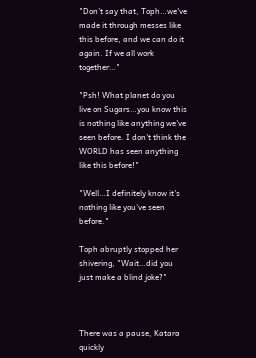"Don't say that, Toph…we've made it through messes like this before, and we can do it again. If we all work together…"

"Psh! What planet do you live on Sugars…you know this is nothing like anything we've seen before. I don't think the WORLD has seen anything like this before!"

"Well…I definitely know it's nothing like you've seen before."

Toph abruptly stopped her shivering, "Wait…did you just make a blind joke?"



There was a pause, Katara quickly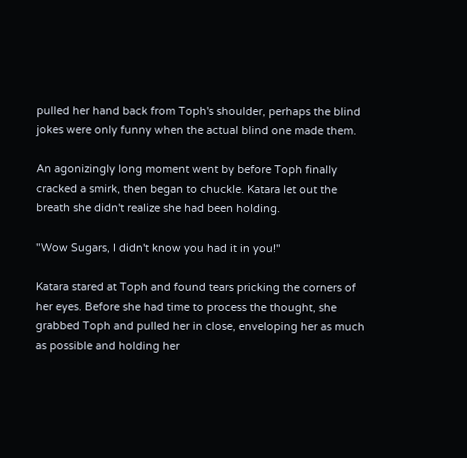pulled her hand back from Toph's shoulder, perhaps the blind jokes were only funny when the actual blind one made them.

An agonizingly long moment went by before Toph finally cracked a smirk, then began to chuckle. Katara let out the breath she didn't realize she had been holding.

"Wow Sugars, I didn't know you had it in you!"

Katara stared at Toph and found tears pricking the corners of her eyes. Before she had time to process the thought, she grabbed Toph and pulled her in close, enveloping her as much as possible and holding her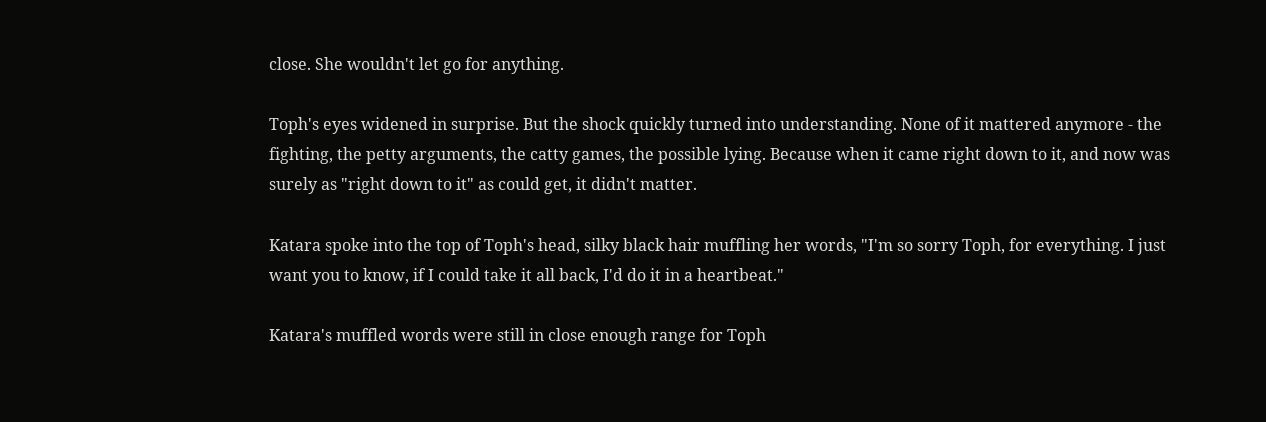close. She wouldn't let go for anything.

Toph's eyes widened in surprise. But the shock quickly turned into understanding. None of it mattered anymore - the fighting, the petty arguments, the catty games, the possible lying. Because when it came right down to it, and now was surely as "right down to it" as could get, it didn't matter.

Katara spoke into the top of Toph's head, silky black hair muffling her words, "I'm so sorry Toph, for everything. I just want you to know, if I could take it all back, I'd do it in a heartbeat."

Katara's muffled words were still in close enough range for Toph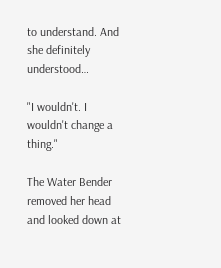to understand. And she definitely understood…

"I wouldn't. I wouldn't change a thing."

The Water Bender removed her head and looked down at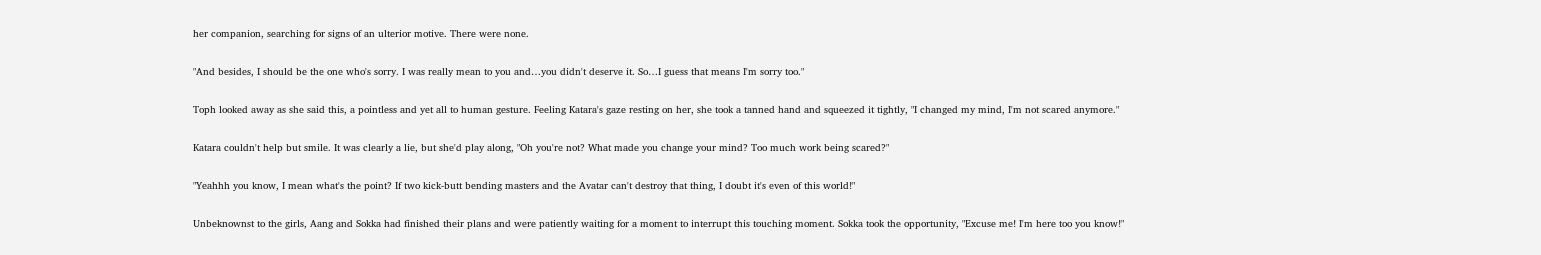her companion, searching for signs of an ulterior motive. There were none.

"And besides, I should be the one who's sorry. I was really mean to you and…you didn't deserve it. So…I guess that means I'm sorry too."

Toph looked away as she said this, a pointless and yet all to human gesture. Feeling Katara's gaze resting on her, she took a tanned hand and squeezed it tightly, "I changed my mind, I'm not scared anymore."

Katara couldn't help but smile. It was clearly a lie, but she'd play along, "Oh you're not? What made you change your mind? Too much work being scared?"

"Yeahhh you know, I mean what's the point? If two kick-butt bending masters and the Avatar can't destroy that thing, I doubt it's even of this world!"

Unbeknownst to the girls, Aang and Sokka had finished their plans and were patiently waiting for a moment to interrupt this touching moment. Sokka took the opportunity, "Excuse me! I'm here too you know!"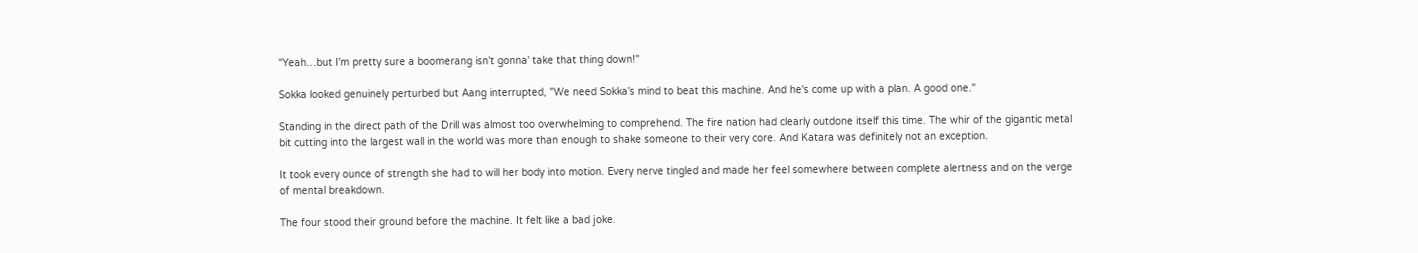"Yeah…but I'm pretty sure a boomerang isn't gonna' take that thing down!"

Sokka looked genuinely perturbed but Aang interrupted, "We need Sokka's mind to beat this machine. And he's come up with a plan. A good one."

Standing in the direct path of the Drill was almost too overwhelming to comprehend. The fire nation had clearly outdone itself this time. The whir of the gigantic metal bit cutting into the largest wall in the world was more than enough to shake someone to their very core. And Katara was definitely not an exception.

It took every ounce of strength she had to will her body into motion. Every nerve tingled and made her feel somewhere between complete alertness and on the verge of mental breakdown.

The four stood their ground before the machine. It felt like a bad joke.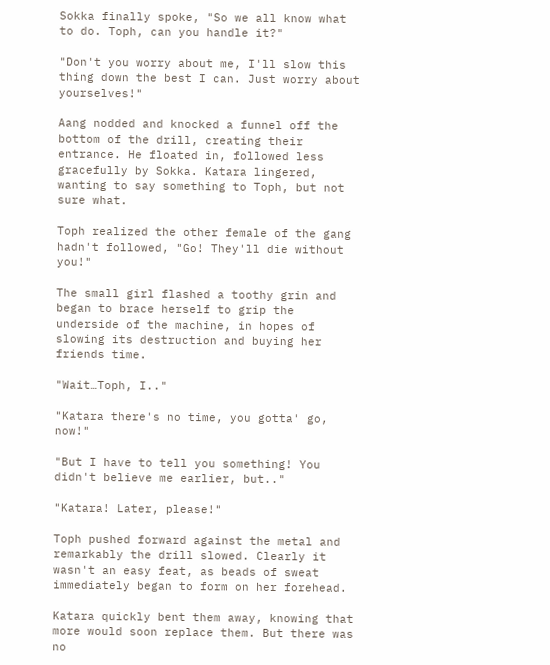Sokka finally spoke, "So we all know what to do. Toph, can you handle it?"

"Don't you worry about me, I'll slow this thing down the best I can. Just worry about yourselves!"

Aang nodded and knocked a funnel off the bottom of the drill, creating their entrance. He floated in, followed less gracefully by Sokka. Katara lingered, wanting to say something to Toph, but not sure what.

Toph realized the other female of the gang hadn't followed, "Go! They'll die without you!"

The small girl flashed a toothy grin and began to brace herself to grip the underside of the machine, in hopes of slowing its destruction and buying her friends time.

"Wait…Toph, I.."

"Katara there's no time, you gotta' go, now!"

"But I have to tell you something! You didn't believe me earlier, but.."

"Katara! Later, please!"

Toph pushed forward against the metal and remarkably the drill slowed. Clearly it wasn't an easy feat, as beads of sweat immediately began to form on her forehead.

Katara quickly bent them away, knowing that more would soon replace them. But there was no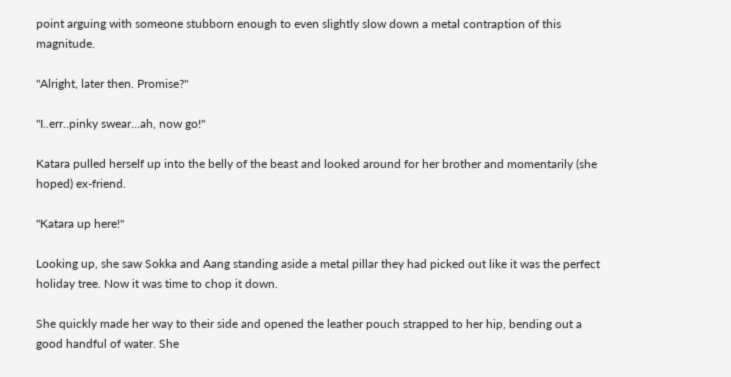point arguing with someone stubborn enough to even slightly slow down a metal contraption of this magnitude.

"Alright, later then. Promise?"

"I..err..pinky swear…ah, now go!"

Katara pulled herself up into the belly of the beast and looked around for her brother and momentarily (she hoped) ex-friend.

"Katara up here!"

Looking up, she saw Sokka and Aang standing aside a metal pillar they had picked out like it was the perfect holiday tree. Now it was time to chop it down.

She quickly made her way to their side and opened the leather pouch strapped to her hip, bending out a good handful of water. She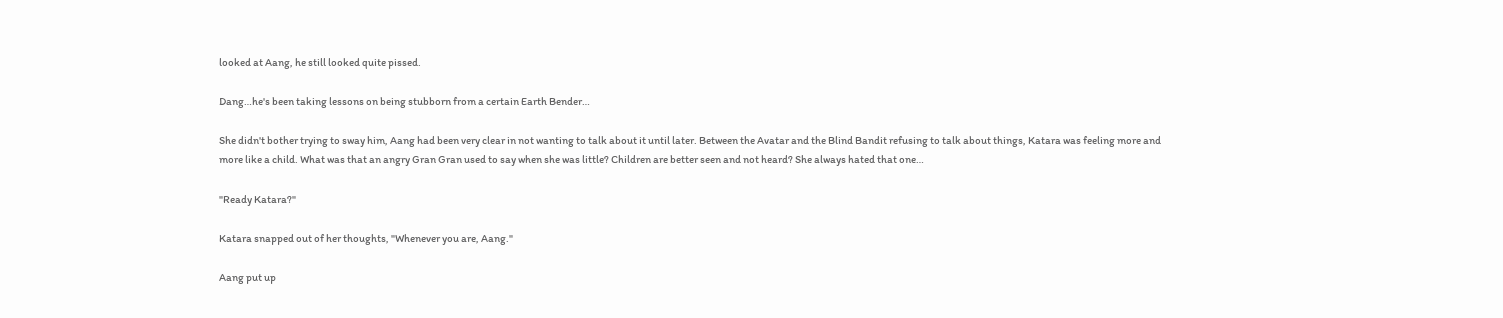looked at Aang, he still looked quite pissed.

Dang…he's been taking lessons on being stubborn from a certain Earth Bender…

She didn't bother trying to sway him, Aang had been very clear in not wanting to talk about it until later. Between the Avatar and the Blind Bandit refusing to talk about things, Katara was feeling more and more like a child. What was that an angry Gran Gran used to say when she was little? Children are better seen and not heard? She always hated that one…

"Ready Katara?"

Katara snapped out of her thoughts, "Whenever you are, Aang."

Aang put up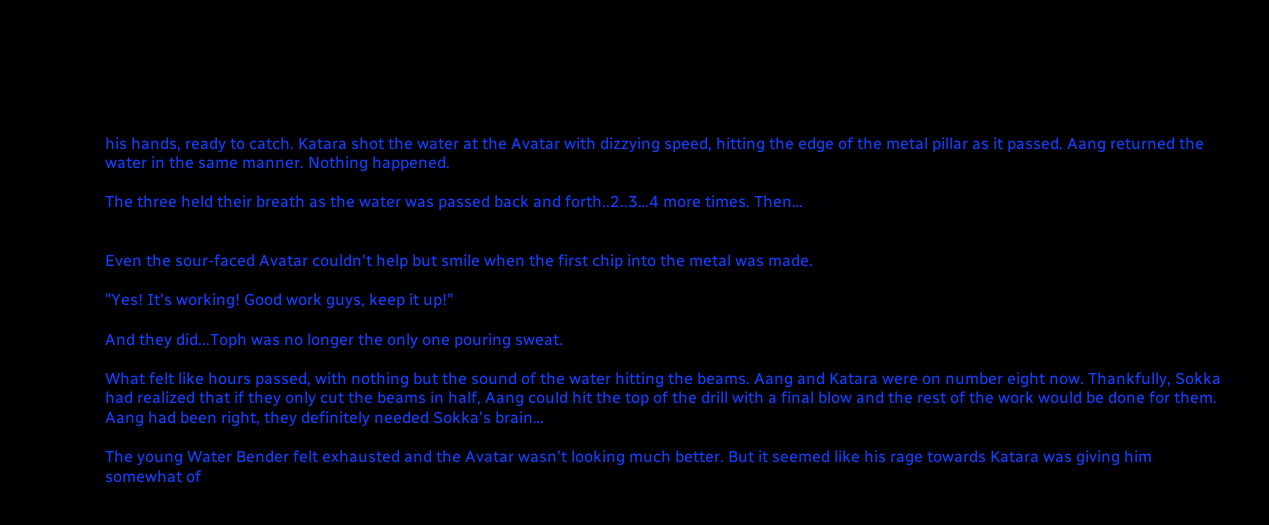his hands, ready to catch. Katara shot the water at the Avatar with dizzying speed, hitting the edge of the metal pillar as it passed. Aang returned the water in the same manner. Nothing happened.

The three held their breath as the water was passed back and forth..2..3…4 more times. Then…


Even the sour-faced Avatar couldn't help but smile when the first chip into the metal was made.

"Yes! It's working! Good work guys, keep it up!"

And they did...Toph was no longer the only one pouring sweat.

What felt like hours passed, with nothing but the sound of the water hitting the beams. Aang and Katara were on number eight now. Thankfully, Sokka had realized that if they only cut the beams in half, Aang could hit the top of the drill with a final blow and the rest of the work would be done for them. Aang had been right, they definitely needed Sokka's brain…

The young Water Bender felt exhausted and the Avatar wasn't looking much better. But it seemed like his rage towards Katara was giving him somewhat of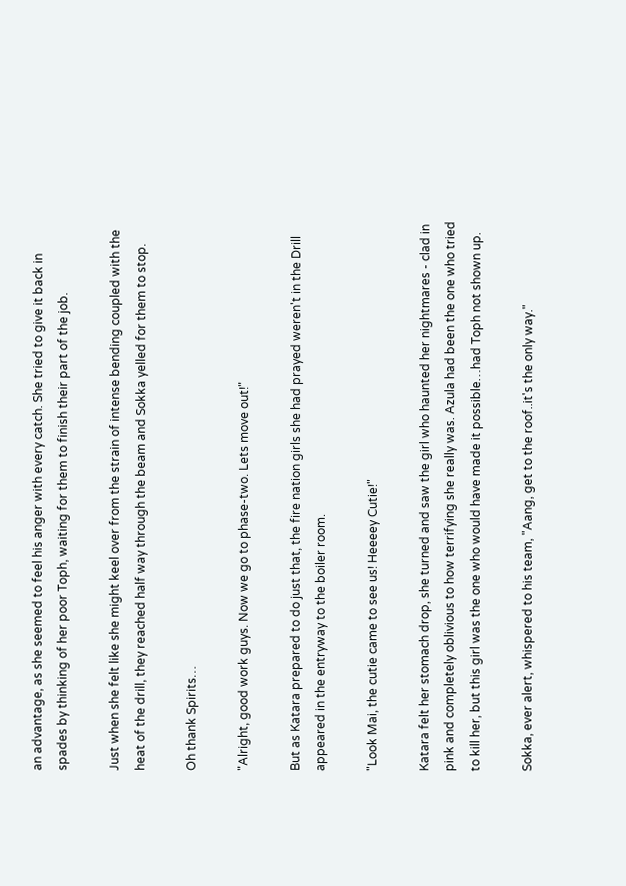an advantage, as she seemed to feel his anger with every catch. She tried to give it back in spades by thinking of her poor Toph, waiting for them to finish their part of the job.

Just when she felt like she might keel over from the strain of intense bending coupled with the heat of the drill, they reached half way through the beam and Sokka yelled for them to stop.

Oh thank Spirits…

"Alright, good work guys. Now we go to phase-two. Lets move out!"

But as Katara prepared to do just that, the fire nation girls she had prayed weren't in the Drill appeared in the entryway to the boiler room.

"Look Mai, the cutie came to see us! Heeeey Cutie!"

Katara felt her stomach drop, she turned and saw the girl who haunted her nightmares - clad in pink and completely oblivious to how terrifying she really was. Azula had been the one who tried to kill her, but this girl was the one who would have made it possible…had Toph not shown up.

Sokka, ever alert, whispered to his team, "Aang, get to the roof..it's the only way."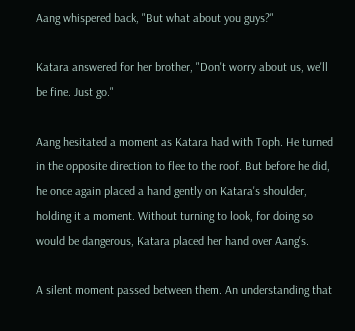Aang whispered back, "But what about you guys?"

Katara answered for her brother, "Don't worry about us, we'll be fine. Just go."

Aang hesitated a moment as Katara had with Toph. He turned in the opposite direction to flee to the roof. But before he did, he once again placed a hand gently on Katara's shoulder, holding it a moment. Without turning to look, for doing so would be dangerous, Katara placed her hand over Aang's.

A silent moment passed between them. An understanding that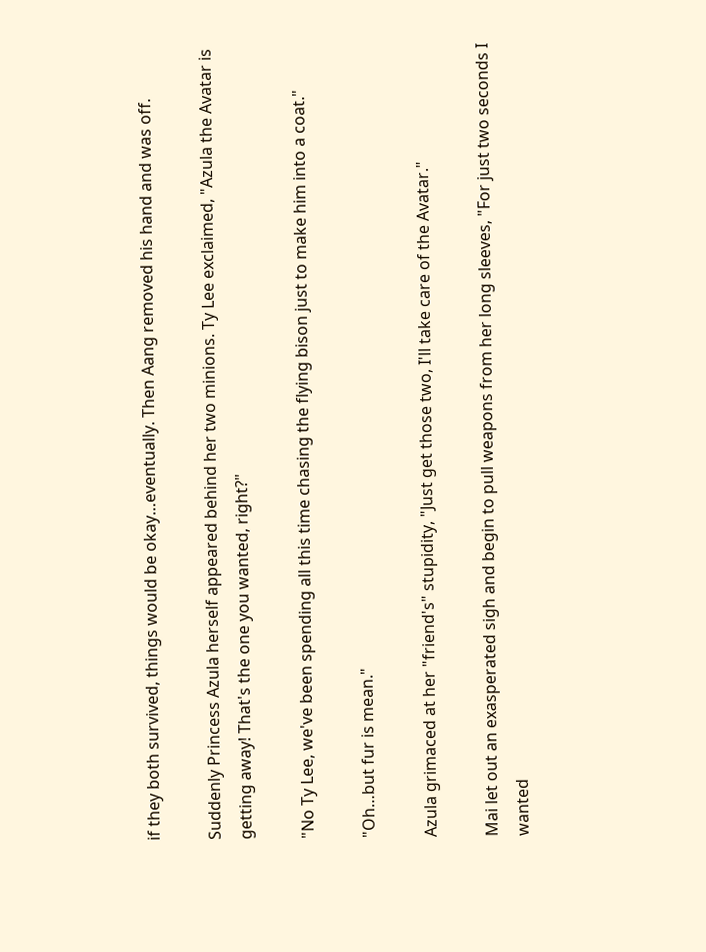if they both survived, things would be okay…eventually. Then Aang removed his hand and was off.

Suddenly Princess Azula herself appeared behind her two minions. Ty Lee exclaimed, "Azula the Avatar is getting away! That's the one you wanted, right?"

"No Ty Lee, we've been spending all this time chasing the flying bison just to make him into a coat."

"Oh…but fur is mean."

Azula grimaced at her "friend's" stupidity, "Just get those two, I'll take care of the Avatar."

Mai let out an exasperated sigh and begin to pull weapons from her long sleeves, "For just two seconds I wanted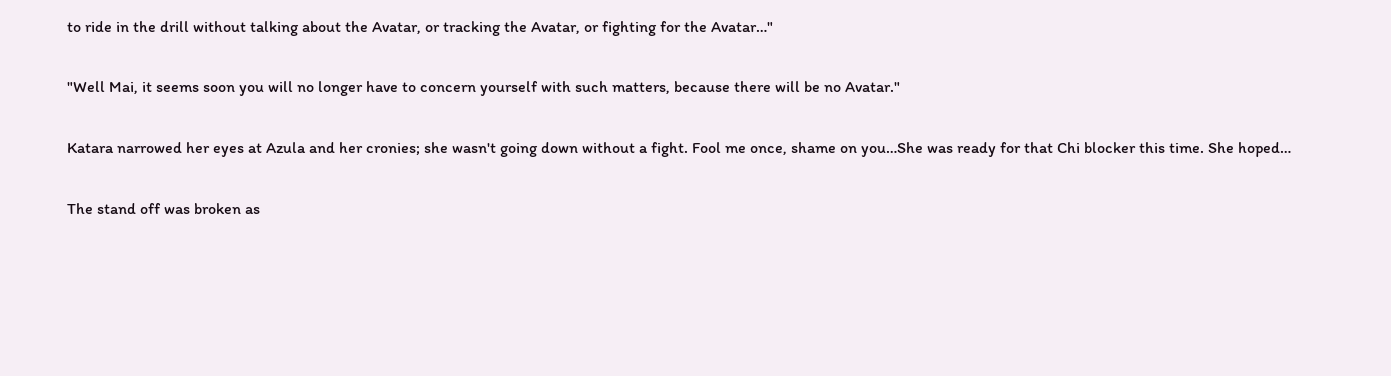to ride in the drill without talking about the Avatar, or tracking the Avatar, or fighting for the Avatar…"

"Well Mai, it seems soon you will no longer have to concern yourself with such matters, because there will be no Avatar."

Katara narrowed her eyes at Azula and her cronies; she wasn't going down without a fight. Fool me once, shame on you…She was ready for that Chi blocker this time. She hoped…

The stand off was broken as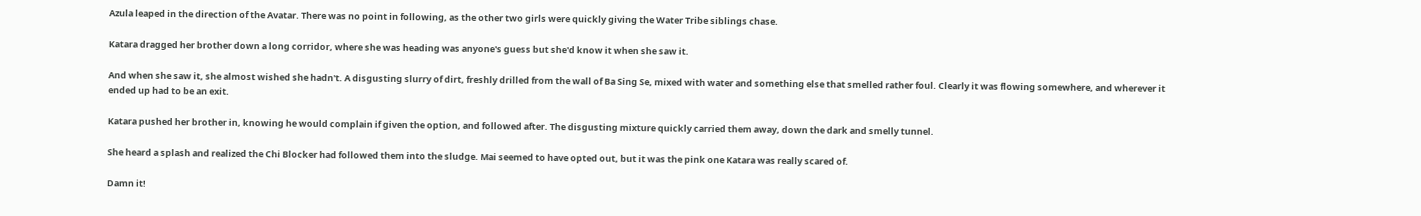Azula leaped in the direction of the Avatar. There was no point in following, as the other two girls were quickly giving the Water Tribe siblings chase.

Katara dragged her brother down a long corridor, where she was heading was anyone's guess but she'd know it when she saw it.

And when she saw it, she almost wished she hadn't. A disgusting slurry of dirt, freshly drilled from the wall of Ba Sing Se, mixed with water and something else that smelled rather foul. Clearly it was flowing somewhere, and wherever it ended up had to be an exit.

Katara pushed her brother in, knowing he would complain if given the option, and followed after. The disgusting mixture quickly carried them away, down the dark and smelly tunnel.

She heard a splash and realized the Chi Blocker had followed them into the sludge. Mai seemed to have opted out, but it was the pink one Katara was really scared of.

Damn it!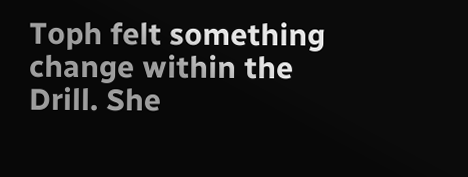Toph felt something change within the Drill. She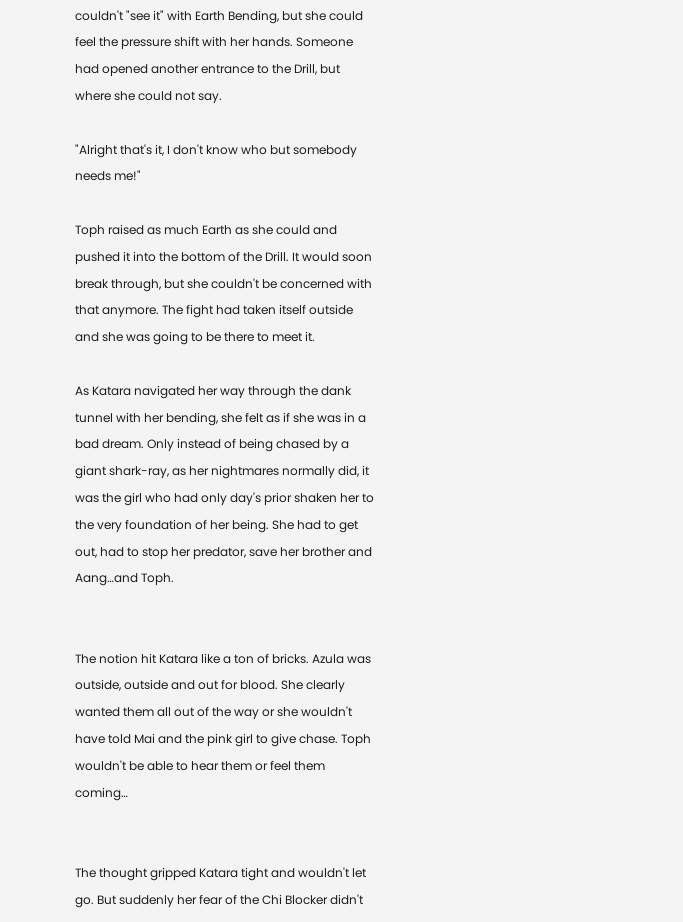couldn't "see it" with Earth Bending, but she could feel the pressure shift with her hands. Someone had opened another entrance to the Drill, but where she could not say.

"Alright that's it, I don't know who but somebody needs me!"

Toph raised as much Earth as she could and pushed it into the bottom of the Drill. It would soon break through, but she couldn't be concerned with that anymore. The fight had taken itself outside and she was going to be there to meet it.

As Katara navigated her way through the dank tunnel with her bending, she felt as if she was in a bad dream. Only instead of being chased by a giant shark-ray, as her nightmares normally did, it was the girl who had only day's prior shaken her to the very foundation of her being. She had to get out, had to stop her predator, save her brother and Aang…and Toph.


The notion hit Katara like a ton of bricks. Azula was outside, outside and out for blood. She clearly wanted them all out of the way or she wouldn't have told Mai and the pink girl to give chase. Toph wouldn't be able to hear them or feel them coming…


The thought gripped Katara tight and wouldn't let go. But suddenly her fear of the Chi Blocker didn't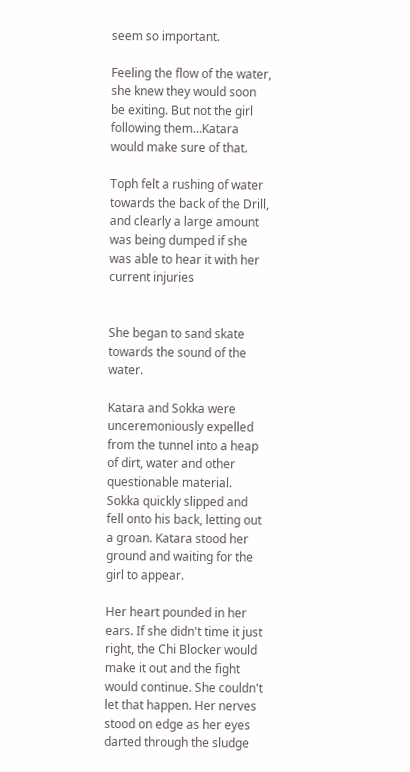seem so important.

Feeling the flow of the water, she knew they would soon be exiting. But not the girl following them…Katara would make sure of that.

Toph felt a rushing of water towards the back of the Drill, and clearly a large amount was being dumped if she was able to hear it with her current injuries


She began to sand skate towards the sound of the water.

Katara and Sokka were unceremoniously expelled from the tunnel into a heap of dirt, water and other questionable material. Sokka quickly slipped and fell onto his back, letting out a groan. Katara stood her ground and waiting for the girl to appear.

Her heart pounded in her ears. If she didn't time it just right, the Chi Blocker would make it out and the fight would continue. She couldn't let that happen. Her nerves stood on edge as her eyes darted through the sludge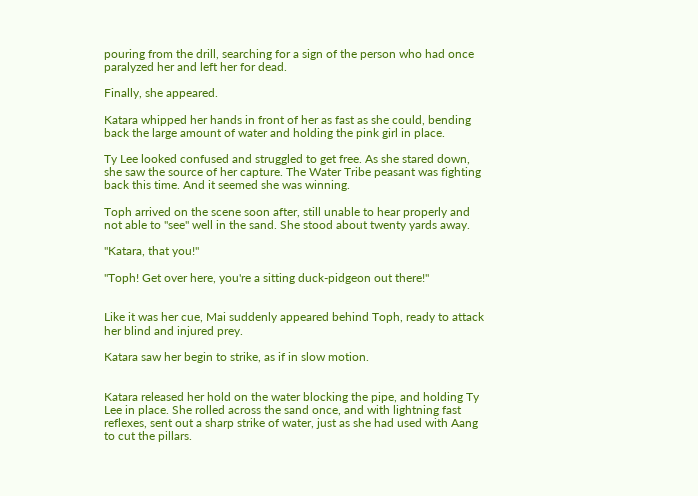pouring from the drill, searching for a sign of the person who had once paralyzed her and left her for dead.

Finally, she appeared.

Katara whipped her hands in front of her as fast as she could, bending back the large amount of water and holding the pink girl in place.

Ty Lee looked confused and struggled to get free. As she stared down, she saw the source of her capture. The Water Tribe peasant was fighting back this time. And it seemed she was winning.

Toph arrived on the scene soon after, still unable to hear properly and not able to "see" well in the sand. She stood about twenty yards away.

"Katara, that you!"

"Toph! Get over here, you're a sitting duck-pidgeon out there!"


Like it was her cue, Mai suddenly appeared behind Toph, ready to attack her blind and injured prey.

Katara saw her begin to strike, as if in slow motion.


Katara released her hold on the water blocking the pipe, and holding Ty Lee in place. She rolled across the sand once, and with lightning fast reflexes, sent out a sharp strike of water, just as she had used with Aang to cut the pillars.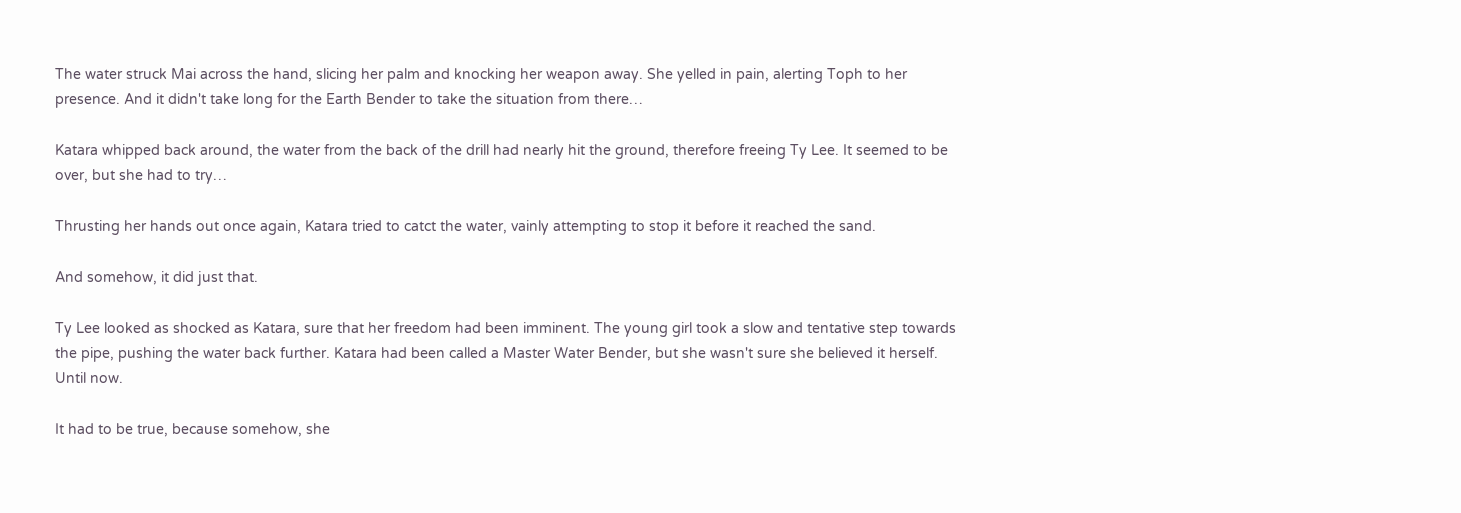The water struck Mai across the hand, slicing her palm and knocking her weapon away. She yelled in pain, alerting Toph to her presence. And it didn't take long for the Earth Bender to take the situation from there…

Katara whipped back around, the water from the back of the drill had nearly hit the ground, therefore freeing Ty Lee. It seemed to be over, but she had to try…

Thrusting her hands out once again, Katara tried to catct the water, vainly attempting to stop it before it reached the sand.

And somehow, it did just that.

Ty Lee looked as shocked as Katara, sure that her freedom had been imminent. The young girl took a slow and tentative step towards the pipe, pushing the water back further. Katara had been called a Master Water Bender, but she wasn't sure she believed it herself. Until now.

It had to be true, because somehow, she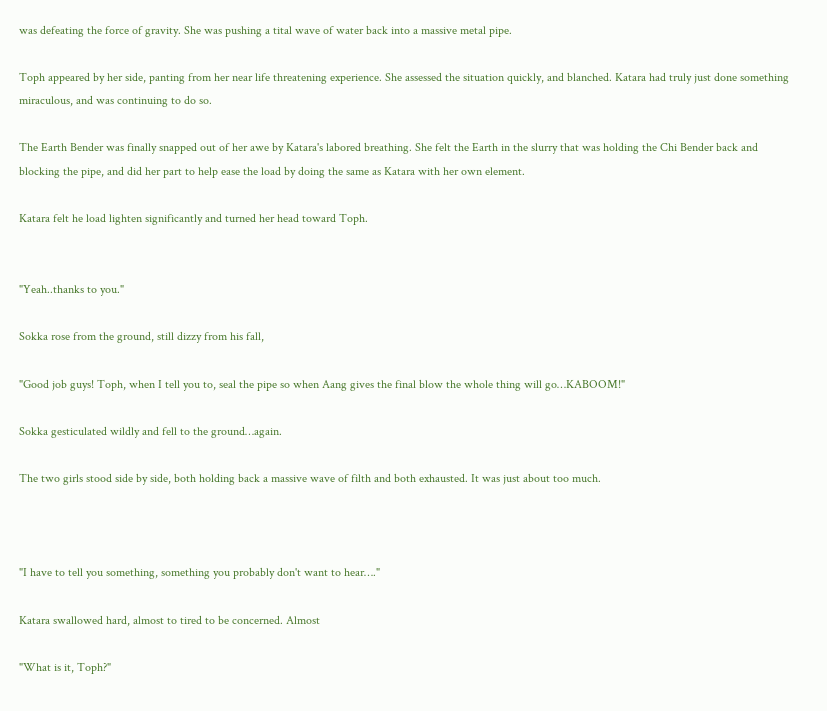was defeating the force of gravity. She was pushing a tital wave of water back into a massive metal pipe.

Toph appeared by her side, panting from her near life threatening experience. She assessed the situation quickly, and blanched. Katara had truly just done something miraculous, and was continuing to do so.

The Earth Bender was finally snapped out of her awe by Katara's labored breathing. She felt the Earth in the slurry that was holding the Chi Bender back and blocking the pipe, and did her part to help ease the load by doing the same as Katara with her own element.

Katara felt he load lighten significantly and turned her head toward Toph.


"Yeah..thanks to you."

Sokka rose from the ground, still dizzy from his fall,

"Good job guys! Toph, when I tell you to, seal the pipe so when Aang gives the final blow the whole thing will go…KABOOM!"

Sokka gesticulated wildly and fell to the ground…again.

The two girls stood side by side, both holding back a massive wave of filth and both exhausted. It was just about too much.



"I have to tell you something, something you probably don't want to hear…."

Katara swallowed hard, almost to tired to be concerned. Almost

"What is it, Toph?"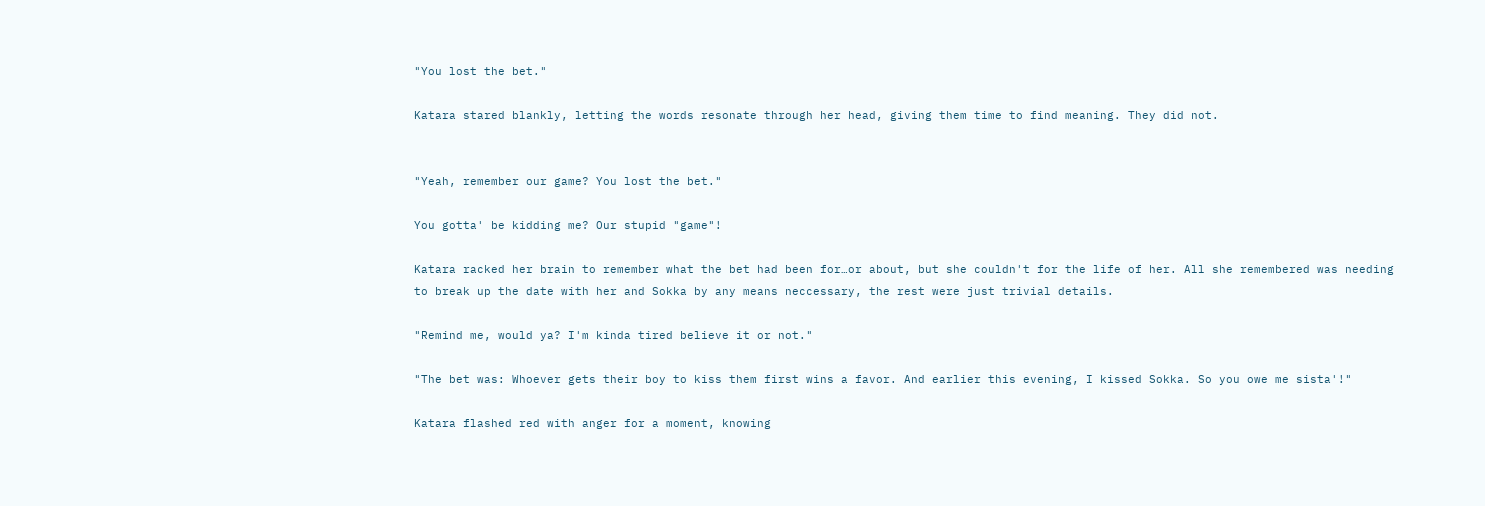"You lost the bet."

Katara stared blankly, letting the words resonate through her head, giving them time to find meaning. They did not.


"Yeah, remember our game? You lost the bet."

You gotta' be kidding me? Our stupid "game"!

Katara racked her brain to remember what the bet had been for…or about, but she couldn't for the life of her. All she remembered was needing to break up the date with her and Sokka by any means neccessary, the rest were just trivial details.

"Remind me, would ya? I'm kinda tired believe it or not."

"The bet was: Whoever gets their boy to kiss them first wins a favor. And earlier this evening, I kissed Sokka. So you owe me sista'!"

Katara flashed red with anger for a moment, knowing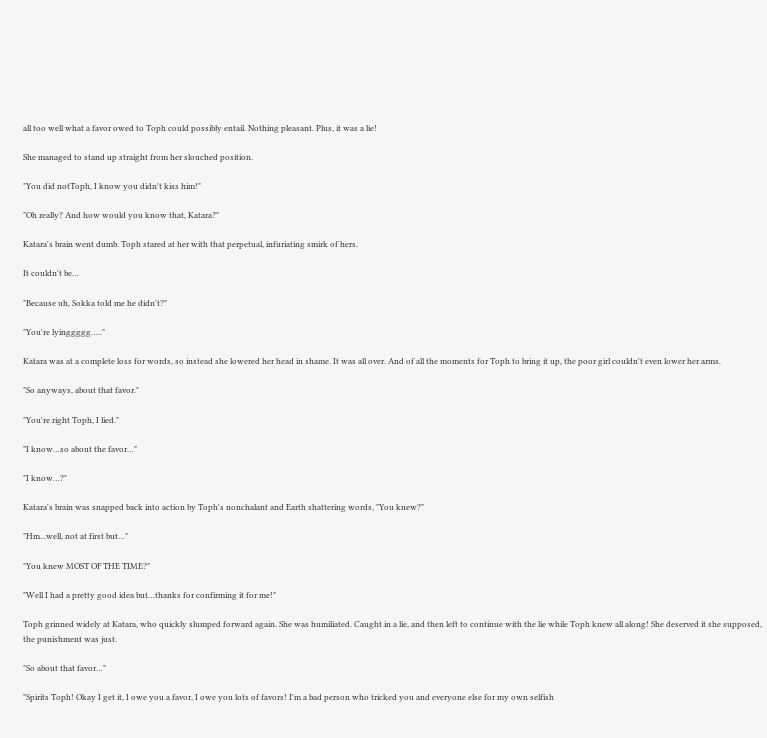all too well what a favor owed to Toph could possibly entail. Nothing pleasant. Plus, it was a lie!

She managed to stand up straight from her slouched position.

"You did notToph, I know you didn't kiss him!"

"Oh really? And how would you know that, Katara?"

Katara's brain went dumb. Toph stared at her with that perpetual, infuriating smirk of hers.

It couldn't be…

"Because uh, Sokka told me he didn't?"

"You're lyinggggg….."

Katara was at a complete loss for words, so instead she lowered her head in shame. It was all over. And of all the moments for Toph to bring it up, the poor girl couldn't even lower her arms.

"So anyways, about that favor."

"You're right Toph, I lied."

"I know…so about the favor…"

"I know…?"

Katara's brain was snapped back into action by Toph's nonchalant and Earth shattering words, "You knew?"

"Hm...well, not at first but…"

"You knew MOST OF THE TIME?"

"Well I had a pretty good idea but…thanks for confirming it for me!"

Toph grinned widely at Katara, who quickly slumped forward again. She was humiliated. Caught in a lie, and then left to continue with the lie while Toph knew all along! She deserved it she supposed, the punishment was just.

"So about that favor…"

"Spirits Toph! Okay I get it, I owe you a favor, I owe you lots of favors! I'm a bad person who tricked you and everyone else for my own selfish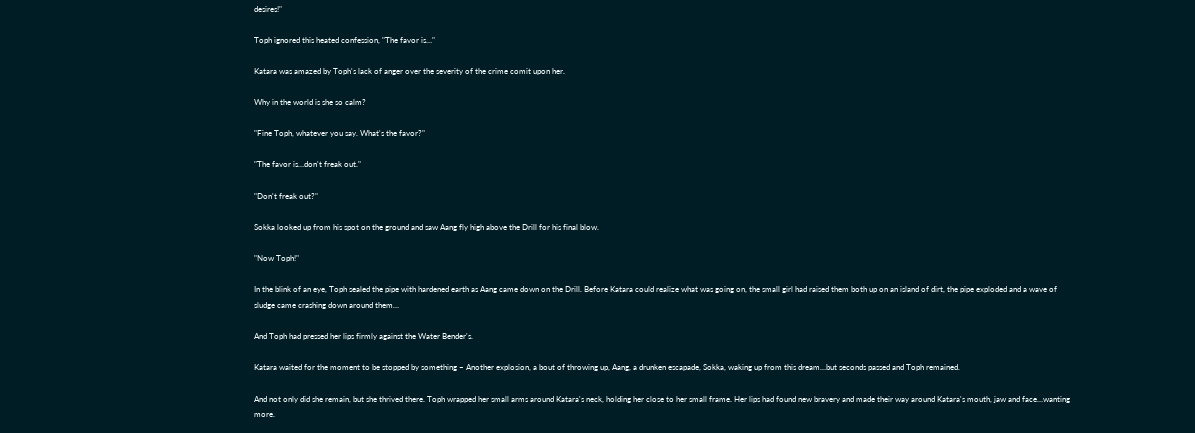desires!"

Toph ignored this heated confession, "The favor is…"

Katara was amazed by Toph's lack of anger over the severity of the crime comit upon her.

Why in the world is she so calm?

"Fine Toph, whatever you say. What's the favor?"

"The favor is…don't freak out."

"Don't freak out?"

Sokka looked up from his spot on the ground and saw Aang fly high above the Drill for his final blow.

"Now Toph!"

In the blink of an eye, Toph sealed the pipe with hardened earth as Aang came down on the Drill. Before Katara could realize what was going on, the small girl had raised them both up on an island of dirt, the pipe exploded and a wave of sludge came crashing down around them…

And Toph had pressed her lips firmly against the Water Bender's.

Katara waited for the moment to be stopped by something – Another explosion, a bout of throwing up, Aang, a drunken escapade, Sokka, waking up from this dream…but seconds passed and Toph remained.

And not only did she remain, but she thrived there. Toph wrapped her small arms around Katara's neck, holding her close to her small frame. Her lips had found new bravery and made their way around Katara's mouth, jaw and face…wanting more.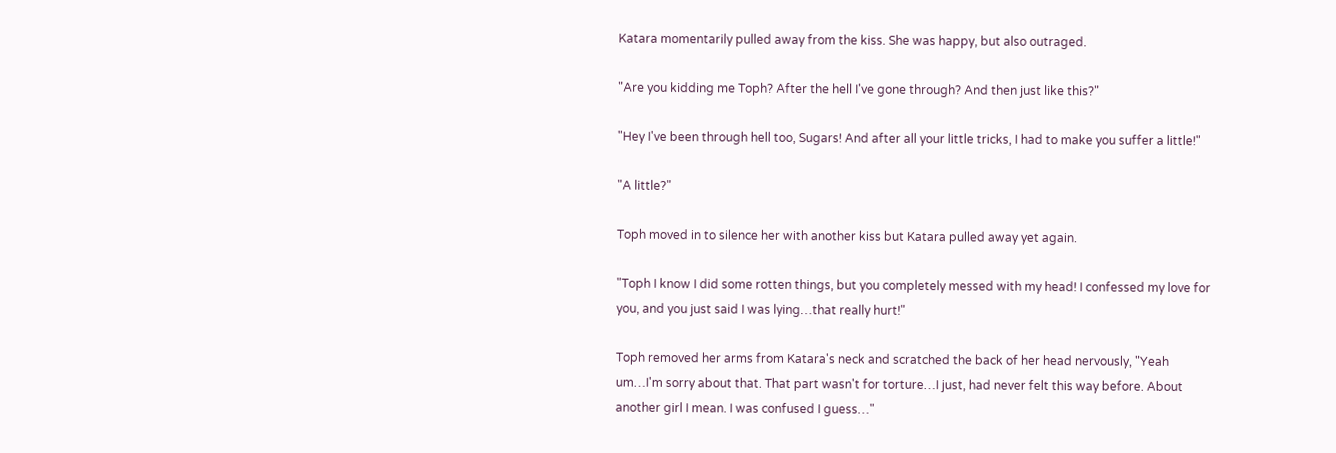Katara momentarily pulled away from the kiss. She was happy, but also outraged.

"Are you kidding me Toph? After the hell I've gone through? And then just like this?"

"Hey I've been through hell too, Sugars! And after all your little tricks, I had to make you suffer a little!"

"A little?"

Toph moved in to silence her with another kiss but Katara pulled away yet again.

"Toph I know I did some rotten things, but you completely messed with my head! I confessed my love for you, and you just said I was lying…that really hurt!"

Toph removed her arms from Katara's neck and scratched the back of her head nervously, "Yeah um…I'm sorry about that. That part wasn't for torture…I just, had never felt this way before. About another girl I mean. I was confused I guess…"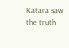Katara saw the truth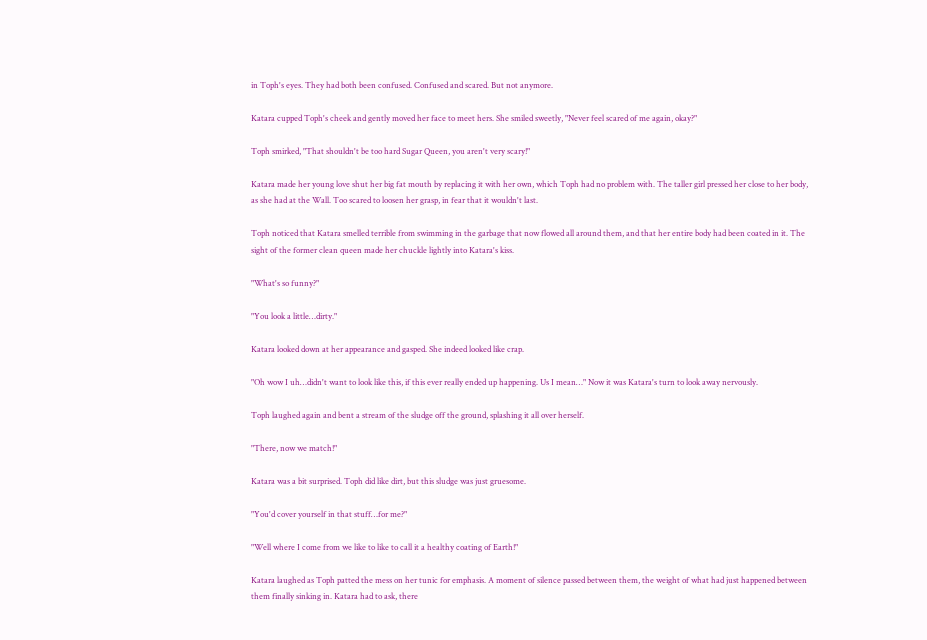in Toph's eyes. They had both been confused. Confused and scared. But not anymore.

Katara cupped Toph's cheek and gently moved her face to meet hers. She smiled sweetly, "Never feel scared of me again, okay?"

Toph smirked, "That shouldn't be too hard Sugar Queen, you aren't very scary!"

Katara made her young love shut her big fat mouth by replacing it with her own, which Toph had no problem with. The taller girl pressed her close to her body, as she had at the Wall. Too scared to loosen her grasp, in fear that it wouldn't last.

Toph noticed that Katara smelled terrible from swimming in the garbage that now flowed all around them, and that her entire body had been coated in it. The sight of the former clean queen made her chuckle lightly into Katara's kiss.

"What's so funny?"

"You look a little…dirty."

Katara looked down at her appearance and gasped. She indeed looked like crap.

"Oh wow I uh…didn't want to look like this, if this ever really ended up happening. Us I mean…" Now it was Katara's turn to look away nervously.

Toph laughed again and bent a stream of the sludge off the ground, splashing it all over herself.

"There, now we match!"

Katara was a bit surprised. Toph did like dirt, but this sludge was just gruesome.

"You'd cover yourself in that stuff…for me?"

"Well where I come from we like to like to call it a healthy coating of Earth!"

Katara laughed as Toph patted the mess on her tunic for emphasis. A moment of silence passed between them, the weight of what had just happened between them finally sinking in. Katara had to ask, there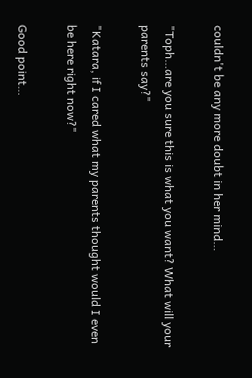couldn't be any more doubt in her mind…

"Toph…are you sure this is what you want? What will your parents say?"

"Katara, if I cared what my parents thought would I even be here right now?"

Good point…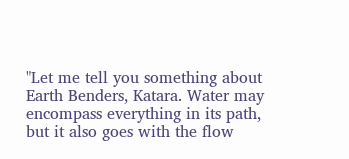"Let me tell you something about Earth Benders, Katara. Water may encompass everything in its path, but it also goes with the flow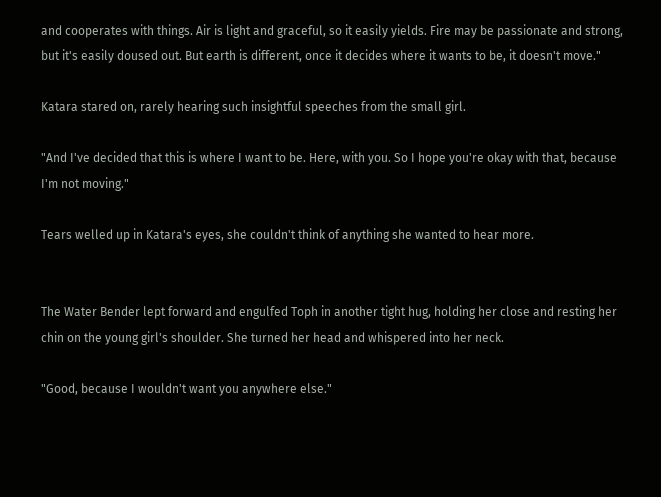and cooperates with things. Air is light and graceful, so it easily yields. Fire may be passionate and strong, but it's easily doused out. But earth is different, once it decides where it wants to be, it doesn't move."

Katara stared on, rarely hearing such insightful speeches from the small girl.

"And I've decided that this is where I want to be. Here, with you. So I hope you're okay with that, because I'm not moving."

Tears welled up in Katara's eyes, she couldn't think of anything she wanted to hear more.


The Water Bender lept forward and engulfed Toph in another tight hug, holding her close and resting her chin on the young girl's shoulder. She turned her head and whispered into her neck.

"Good, because I wouldn't want you anywhere else."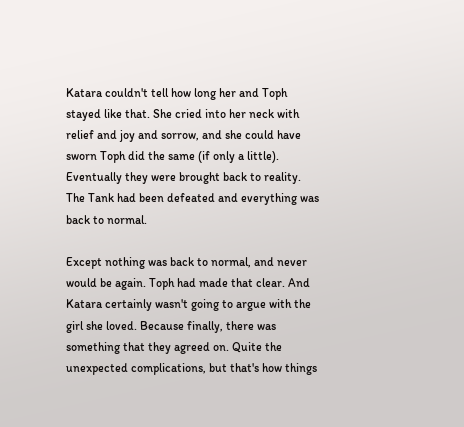Katara couldn't tell how long her and Toph stayed like that. She cried into her neck with relief and joy and sorrow, and she could have sworn Toph did the same (if only a little). Eventually they were brought back to reality. The Tank had been defeated and everything was back to normal.

Except nothing was back to normal, and never would be again. Toph had made that clear. And Katara certainly wasn't going to argue with the girl she loved. Because finally, there was something that they agreed on. Quite the unexpected complications, but that's how things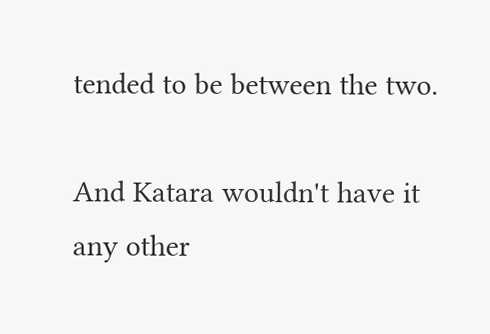tended to be between the two.

And Katara wouldn't have it any other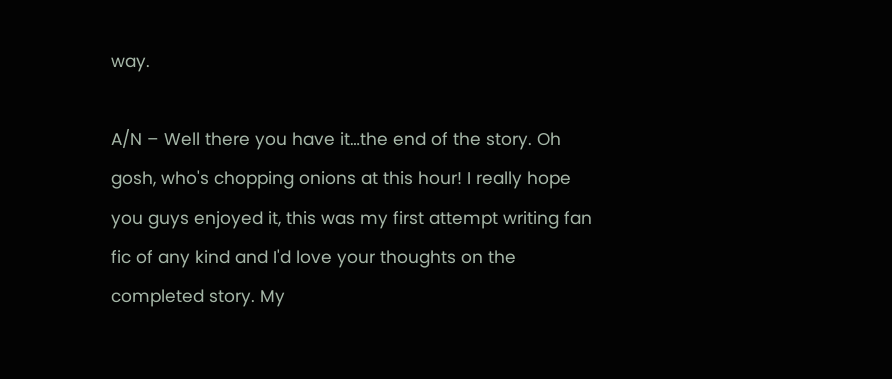way.

A/N – Well there you have it…the end of the story. Oh gosh, who's chopping onions at this hour! I really hope you guys enjoyed it, this was my first attempt writing fan fic of any kind and I'd love your thoughts on the completed story. My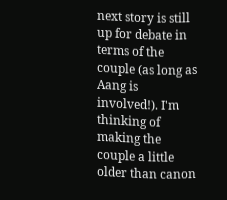next story is still up for debate in terms of the couple (as long as Aang is involved!). I'm thinking of making the couple a little older than canon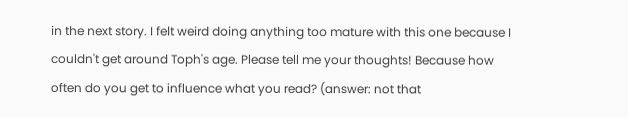in the next story. I felt weird doing anything too mature with this one because I couldn't get around Toph's age. Please tell me your thoughts! Because how often do you get to influence what you read? (answer: not that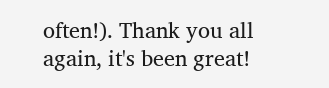often!). Thank you all again, it's been great!